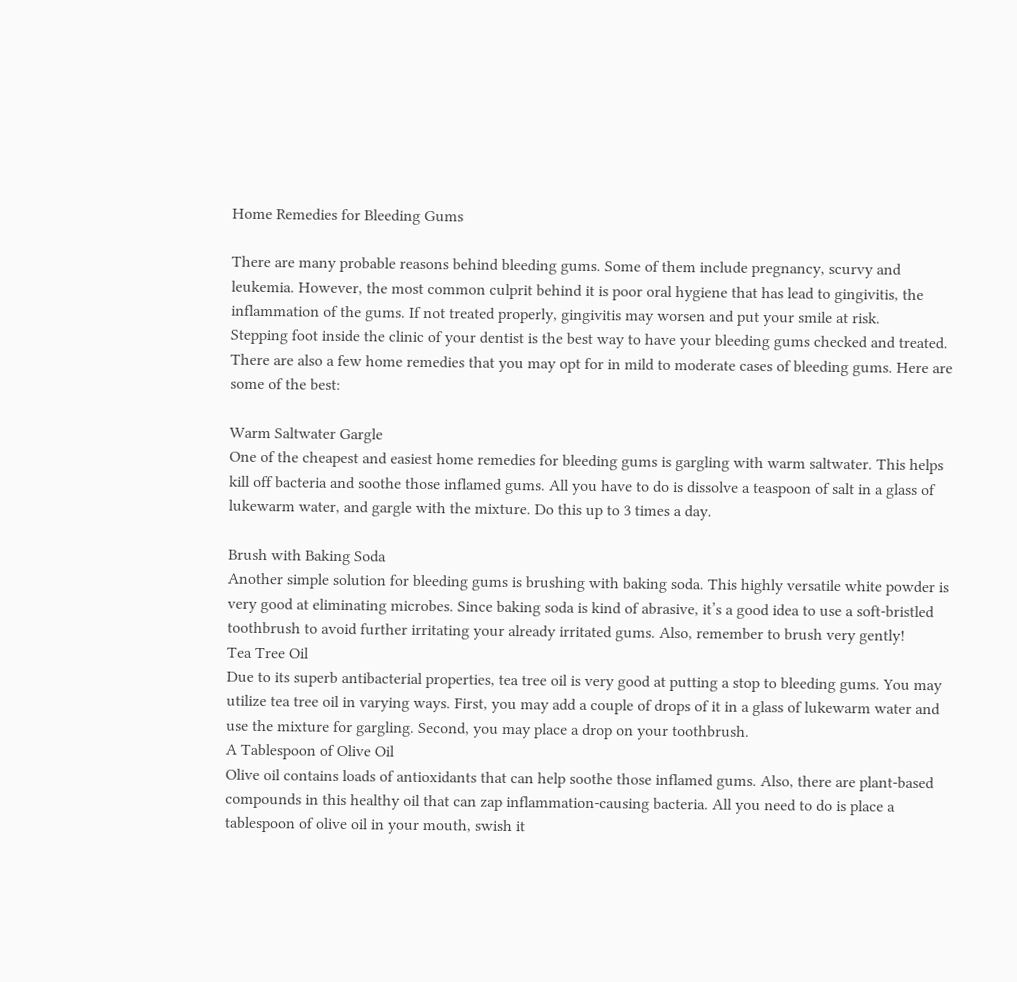Home Remedies for Bleeding Gums

There are many probable reasons behind bleeding gums. Some of them include pregnancy, scurvy and leukemia. However, the most common culprit behind it is poor oral hygiene that has lead to gingivitis, the inflammation of the gums. If not treated properly, gingivitis may worsen and put your smile at risk.
Stepping foot inside the clinic of your dentist is the best way to have your bleeding gums checked and treated. There are also a few home remedies that you may opt for in mild to moderate cases of bleeding gums. Here are some of the best:

Warm Saltwater Gargle
One of the cheapest and easiest home remedies for bleeding gums is gargling with warm saltwater. This helps kill off bacteria and soothe those inflamed gums. All you have to do is dissolve a teaspoon of salt in a glass of lukewarm water, and gargle with the mixture. Do this up to 3 times a day.

Brush with Baking Soda
Another simple solution for bleeding gums is brushing with baking soda. This highly versatile white powder is very good at eliminating microbes. Since baking soda is kind of abrasive, it’s a good idea to use a soft-bristled toothbrush to avoid further irritating your already irritated gums. Also, remember to brush very gently!
Tea Tree Oil
Due to its superb antibacterial properties, tea tree oil is very good at putting a stop to bleeding gums. You may utilize tea tree oil in varying ways. First, you may add a couple of drops of it in a glass of lukewarm water and use the mixture for gargling. Second, you may place a drop on your toothbrush.
A Tablespoon of Olive Oil
Olive oil contains loads of antioxidants that can help soothe those inflamed gums. Also, there are plant-based compounds in this healthy oil that can zap inflammation-causing bacteria. All you need to do is place a tablespoon of olive oil in your mouth, swish it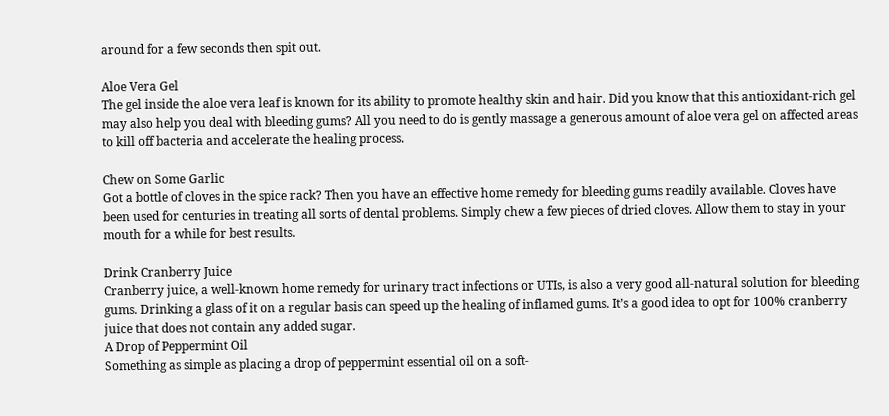around for a few seconds then spit out.

Aloe Vera Gel
The gel inside the aloe vera leaf is known for its ability to promote healthy skin and hair. Did you know that this antioxidant-rich gel may also help you deal with bleeding gums? All you need to do is gently massage a generous amount of aloe vera gel on affected areas to kill off bacteria and accelerate the healing process.

Chew on Some Garlic
Got a bottle of cloves in the spice rack? Then you have an effective home remedy for bleeding gums readily available. Cloves have been used for centuries in treating all sorts of dental problems. Simply chew a few pieces of dried cloves. Allow them to stay in your mouth for a while for best results.

Drink Cranberry Juice
Cranberry juice, a well-known home remedy for urinary tract infections or UTIs, is also a very good all-natural solution for bleeding gums. Drinking a glass of it on a regular basis can speed up the healing of inflamed gums. It’s a good idea to opt for 100% cranberry juice that does not contain any added sugar.
A Drop of Peppermint Oil
Something as simple as placing a drop of peppermint essential oil on a soft-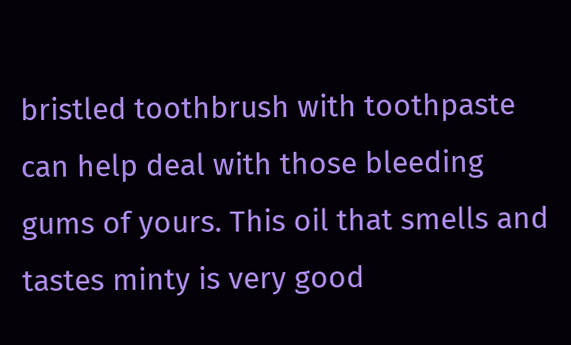bristled toothbrush with toothpaste can help deal with those bleeding gums of yours. This oil that smells and tastes minty is very good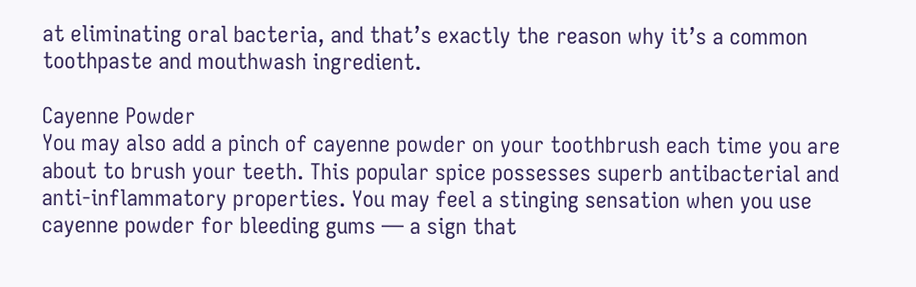at eliminating oral bacteria, and that’s exactly the reason why it’s a common toothpaste and mouthwash ingredient.

Cayenne Powder
You may also add a pinch of cayenne powder on your toothbrush each time you are about to brush your teeth. This popular spice possesses superb antibacterial and anti-inflammatory properties. You may feel a stinging sensation when you use cayenne powder for bleeding gums — a sign that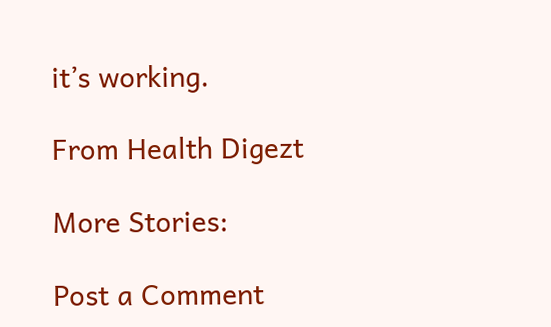it’s working.

From Health Digezt

More Stories:

Post a Comment